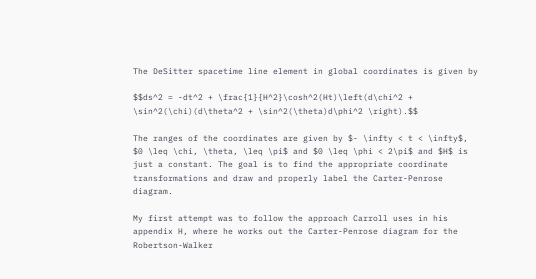The DeSitter spacetime line element in global coordinates is given by

$$ds^2 = -dt^2 + \frac{1}{H^2}\cosh^2(Ht)\left(d\chi^2 + \sin^2(\chi)(d\theta^2 + \sin^2(\theta)d\phi^2 \right).$$

The ranges of the coordinates are given by $- \infty < t < \infty$, $0 \leq \chi, \theta, \leq \pi$ and $0 \leq \phi < 2\pi$ and $H$ is just a constant. The goal is to find the appropriate coordinate transformations and draw and properly label the Carter-Penrose diagram.

My first attempt was to follow the approach Carroll uses in his appendix H, where he works out the Carter-Penrose diagram for the Robertson-Walker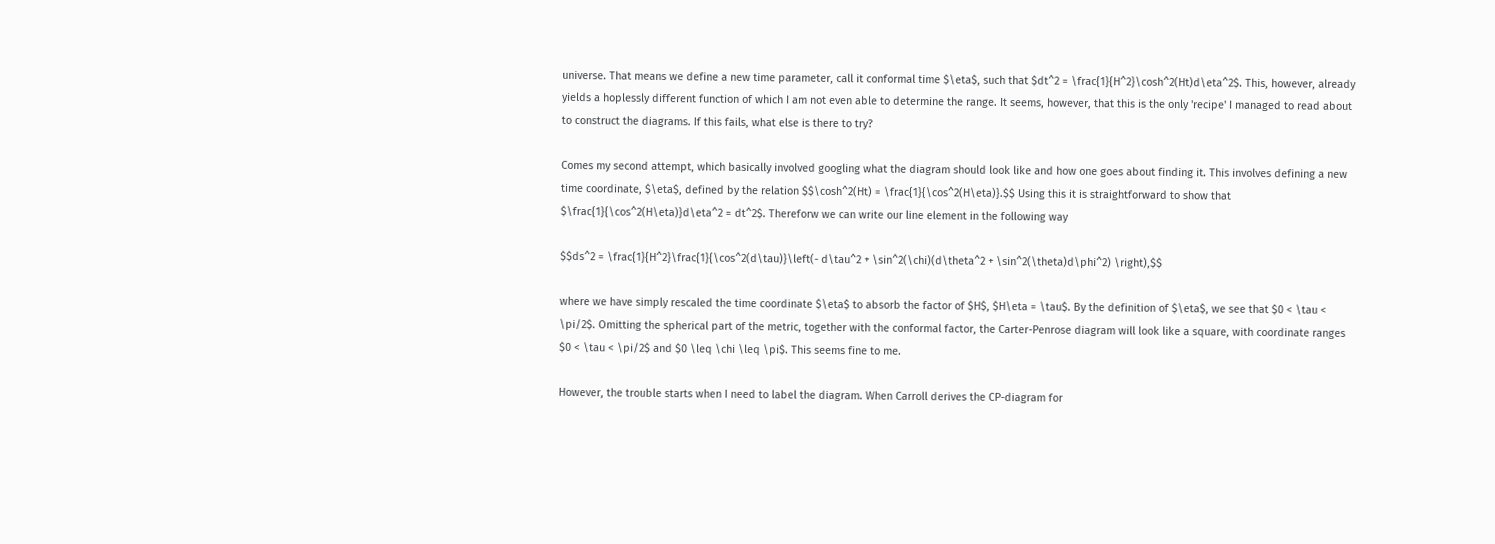universe. That means we define a new time parameter, call it conformal time $\eta$, such that $dt^2 = \frac{1}{H^2}\cosh^2(Ht)d\eta^2$. This, however, already yields a hoplessly different function of which I am not even able to determine the range. It seems, however, that this is the only 'recipe' I managed to read about to construct the diagrams. If this fails, what else is there to try?

Comes my second attempt, which basically involved googling what the diagram should look like and how one goes about finding it. This involves defining a new time coordinate, $\eta$, defined by the relation $$\cosh^2(Ht) = \frac{1}{\cos^2(H\eta)}.$$ Using this it is straightforward to show that $\frac{1}{\cos^2(H\eta)}d\eta^2 = dt^2$. Thereforw we can write our line element in the following way

$$ds^2 = \frac{1}{H^2}\frac{1}{\cos^2(d\tau)}\left(- d\tau^2 + \sin^2(\chi)(d\theta^2 + \sin^2(\theta)d\phi^2) \right),$$

where we have simply rescaled the time coordinate $\eta$ to absorb the factor of $H$, $H\eta = \tau$. By the definition of $\eta$, we see that $0 < \tau < \pi/2$. Omitting the spherical part of the metric, together with the conformal factor, the Carter-Penrose diagram will look like a square, with coordinate ranges $0 < \tau < \pi/2$ and $0 \leq \chi \leq \pi$. This seems fine to me.

However, the trouble starts when I need to label the diagram. When Carroll derives the CP-diagram for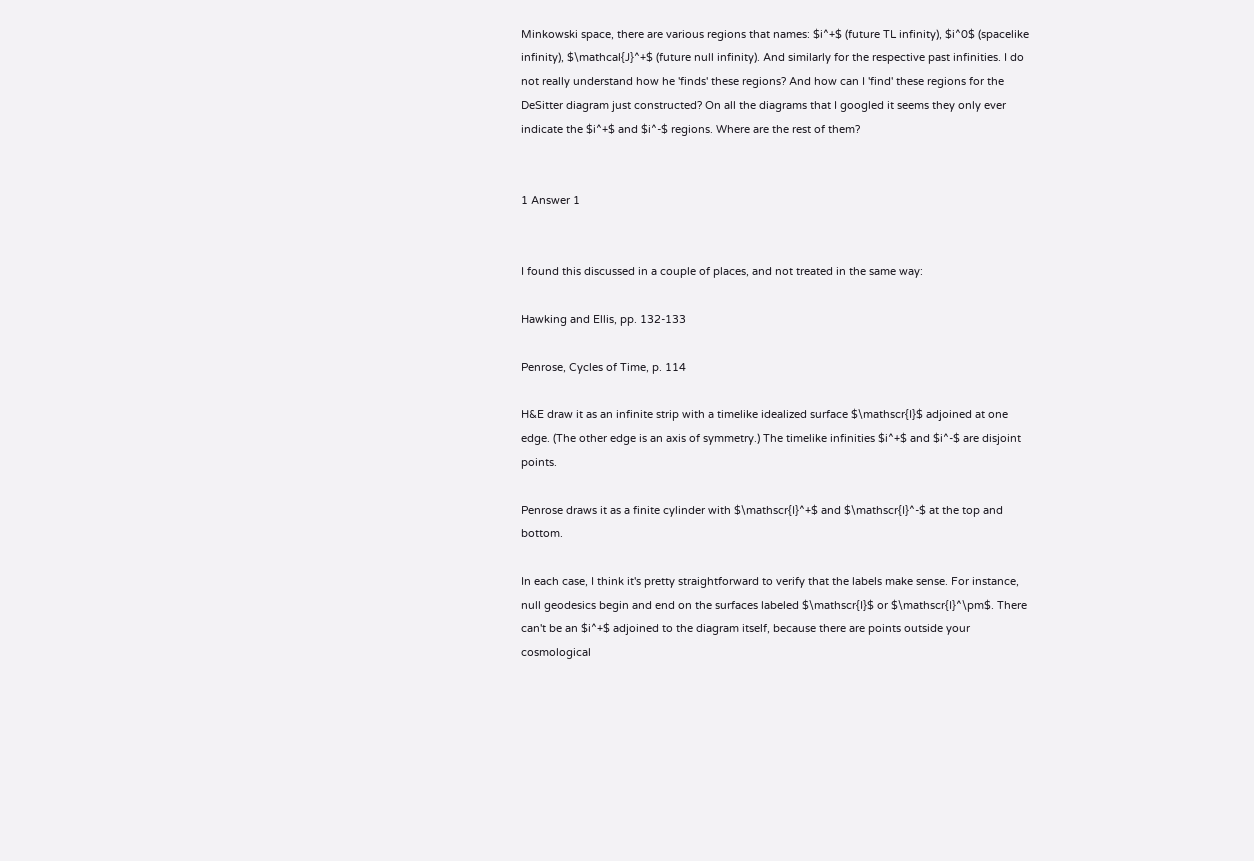Minkowski space, there are various regions that names: $i^+$ (future TL infinity), $i^0$ (spacelike infinity), $\mathcal{J}^+$ (future null infinity). And similarly for the respective past infinities. I do not really understand how he 'finds' these regions? And how can I 'find' these regions for the DeSitter diagram just constructed? On all the diagrams that I googled it seems they only ever indicate the $i^+$ and $i^-$ regions. Where are the rest of them?


1 Answer 1


I found this discussed in a couple of places, and not treated in the same way:

Hawking and Ellis, pp. 132-133

Penrose, Cycles of Time, p. 114

H&E draw it as an infinite strip with a timelike idealized surface $\mathscr{I}$ adjoined at one edge. (The other edge is an axis of symmetry.) The timelike infinities $i^+$ and $i^-$ are disjoint points.

Penrose draws it as a finite cylinder with $\mathscr{I}^+$ and $\mathscr{I}^-$ at the top and bottom.

In each case, I think it's pretty straightforward to verify that the labels make sense. For instance, null geodesics begin and end on the surfaces labeled $\mathscr{I}$ or $\mathscr{I}^\pm$. There can't be an $i^+$ adjoined to the diagram itself, because there are points outside your cosmological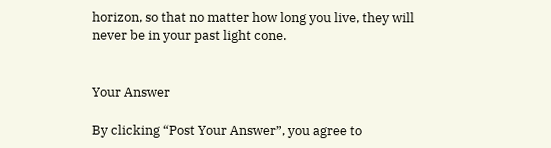horizon, so that no matter how long you live, they will never be in your past light cone.


Your Answer

By clicking “Post Your Answer”, you agree to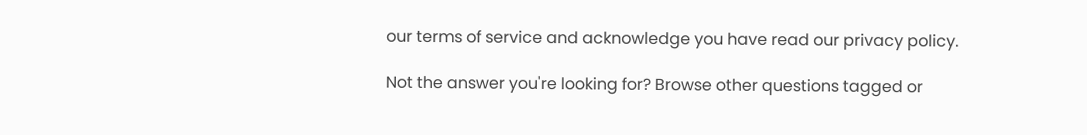our terms of service and acknowledge you have read our privacy policy.

Not the answer you're looking for? Browse other questions tagged or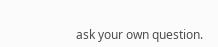ask your own question.